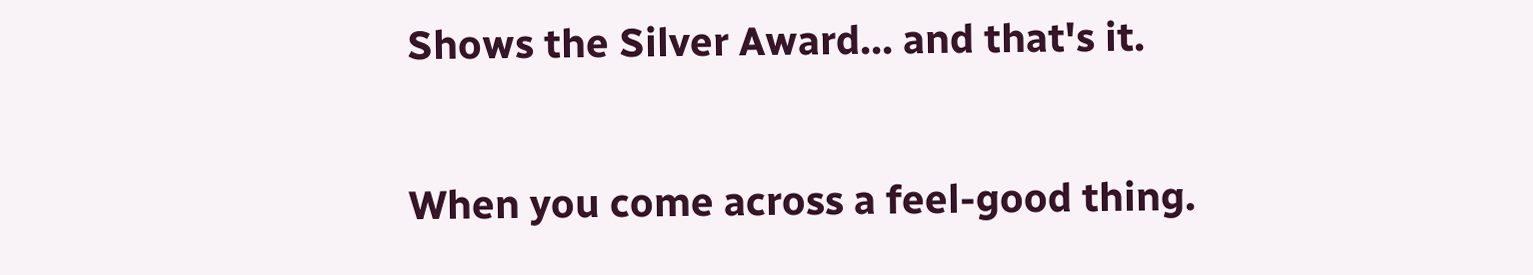Shows the Silver Award... and that's it.

When you come across a feel-good thing.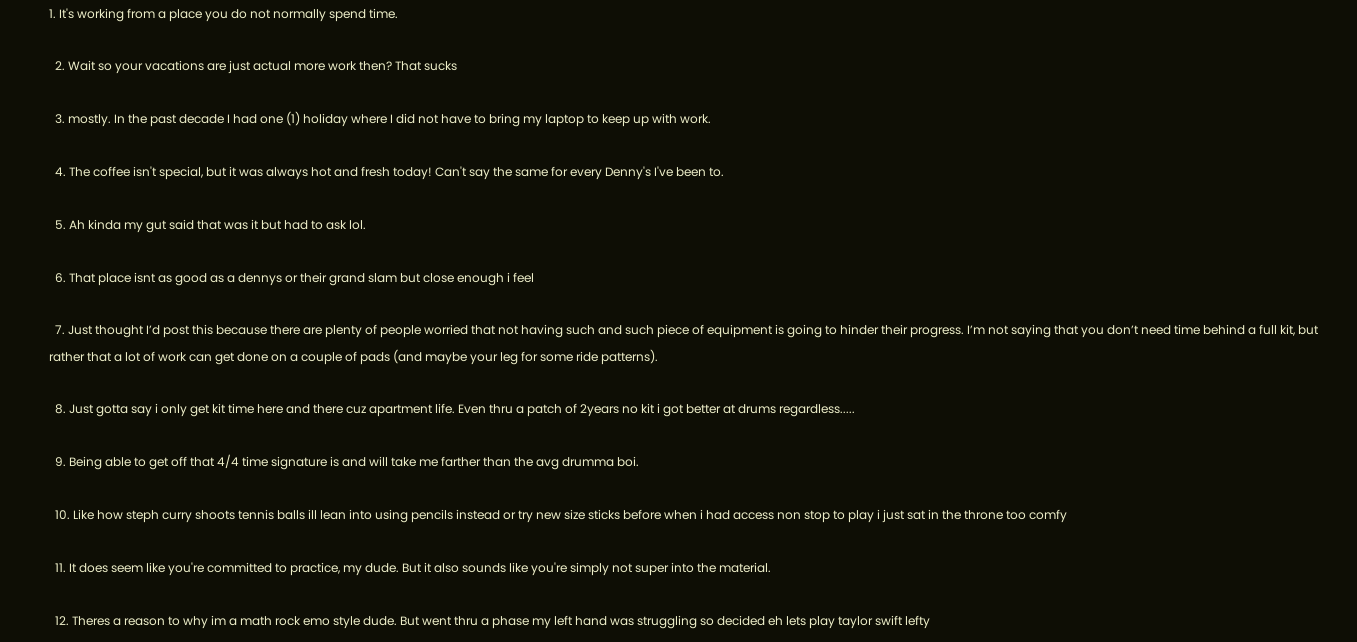1. It's working from a place you do not normally spend time.

  2. Wait so your vacations are just actual more work then? That sucks

  3. mostly. In the past decade I had one (1) holiday where I did not have to bring my laptop to keep up with work.

  4. The coffee isn't special, but it was always hot and fresh today! Can't say the same for every Denny's I've been to.

  5. Ah kinda my gut said that was it but had to ask lol.

  6. That place isnt as good as a dennys or their grand slam but close enough i feel

  7. Just thought I’d post this because there are plenty of people worried that not having such and such piece of equipment is going to hinder their progress. I’m not saying that you don’t need time behind a full kit, but rather that a lot of work can get done on a couple of pads (and maybe your leg for some ride patterns).

  8. Just gotta say i only get kit time here and there cuz apartment life. Even thru a patch of 2years no kit i got better at drums regardless.....

  9. Being able to get off that 4/4 time signature is and will take me farther than the avg drumma boi.

  10. Like how steph curry shoots tennis balls ill lean into using pencils instead or try new size sticks before when i had access non stop to play i just sat in the throne too comfy

  11. It does seem like you're committed to practice, my dude. But it also sounds like you're simply not super into the material.

  12. Theres a reason to why im a math rock emo style dude. But went thru a phase my left hand was struggling so decided eh lets play taylor swift lefty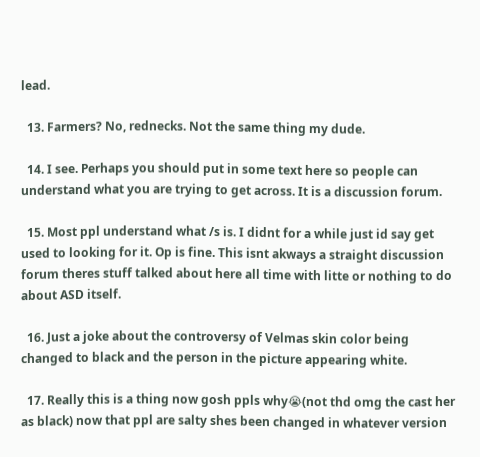lead.

  13. Farmers? No, rednecks. Not the same thing my dude.

  14. I see. Perhaps you should put in some text here so people can understand what you are trying to get across. It is a discussion forum.

  15. Most ppl understand what /s is. I didnt for a while just id say get used to looking for it. Op is fine. This isnt akways a straight discussion forum theres stuff talked about here all time with litte or nothing to do about ASD itself.

  16. Just a joke about the controversy of Velmas skin color being changed to black and the person in the picture appearing white.

  17. Really this is a thing now gosh ppls why😭(not thd omg the cast her as black) now that ppl are salty shes been changed in whatever version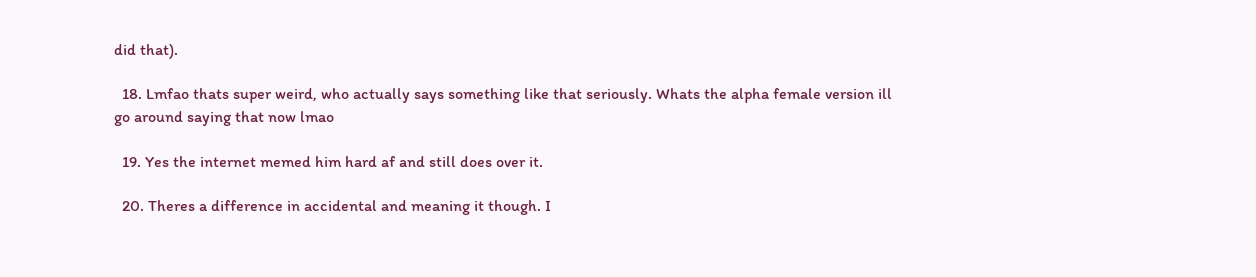did that).

  18. Lmfao thats super weird, who actually says something like that seriously. Whats the alpha female version ill go around saying that now lmao

  19. Yes the internet memed him hard af and still does over it.

  20. Theres a difference in accidental and meaning it though. I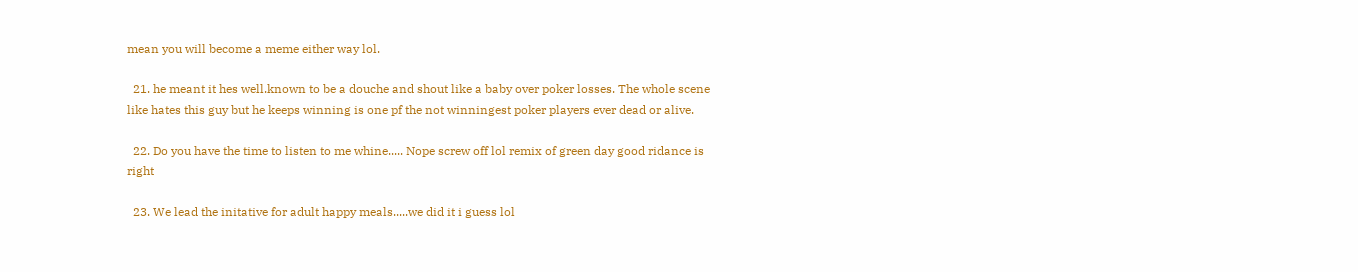mean you will become a meme either way lol.

  21. he meant it hes well.known to be a douche and shout like a baby over poker losses. The whole scene like hates this guy but he keeps winning is one pf the not winningest poker players ever dead or alive.

  22. Do you have the time to listen to me whine..... Nope screw off lol remix of green day good ridance is right

  23. We lead the initative for adult happy meals.....we did it i guess lol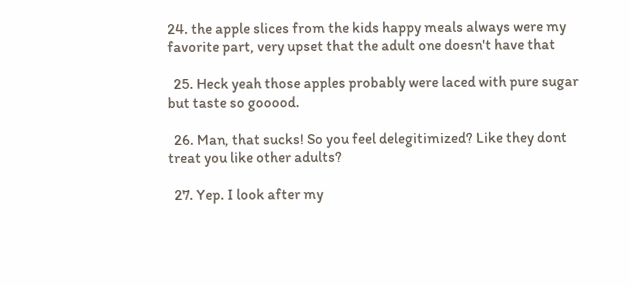24. the apple slices from the kids happy meals always were my favorite part, very upset that the adult one doesn't have that

  25. Heck yeah those apples probably were laced with pure sugar but taste so gooood.

  26. Man, that sucks! So you feel delegitimized? Like they dont treat you like other adults?

  27. Yep. I look after my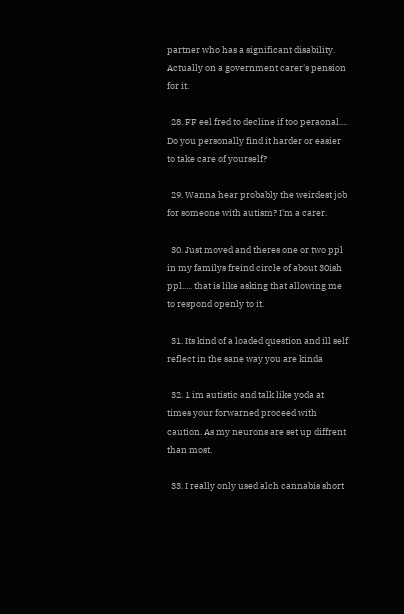partner who has a significant disability. Actually on a government carer's pension for it.

  28. FF eel fred to decline if too peraonal.... Do you personally find it harder or easier to take care of yourself?

  29. Wanna hear probably the weirdest job for someone with autism? I'm a carer.

  30. Just moved and theres one or two ppl in my familys freind circle of about 30ish ppl..... that is like asking that allowing me to respond openly to it.

  31. Its kind of a loaded question and ill self reflect in the sane way you are kinda

  32. 1 im autistic and talk like yoda at times your forwarned proceed with caution. As my neurons are set up diffrent than most.

  33. I really only used alch cannabis short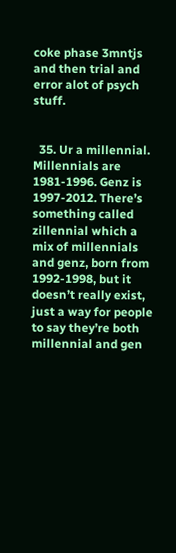coke phase 3mntjs and then trial and error alot of psych stuff.


  35. Ur a millennial. Millennials are 1981-1996. Genz is 1997-2012. There’s something called zillennial which a mix of millennials and genz, born from 1992-1998, but it doesn’t really exist, just a way for people to say they’re both millennial and gen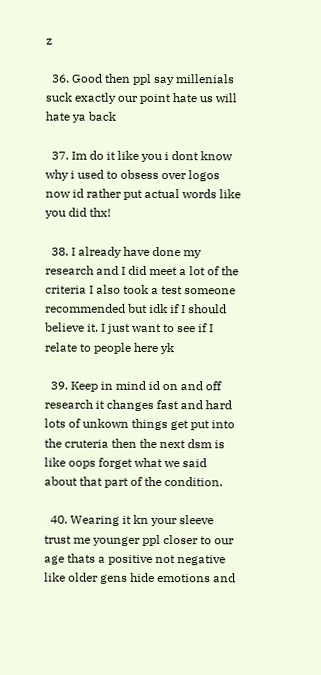z

  36. Good then ppl say millenials suck exactly our point hate us will hate ya back

  37. Im do it like you i dont know why i used to obsess over logos now id rather put actual words like you did thx!

  38. I already have done my research and I did meet a lot of the criteria I also took a test someone recommended but idk if I should believe it. I just want to see if I relate to people here yk

  39. Keep in mind id on and off research it changes fast and hard lots of unkown things get put into the cruteria then the next dsm is like oops forget what we said about that part of the condition.

  40. Wearing it kn your sleeve trust me younger ppl closer to our age thats a positive not negative like older gens hide emotions and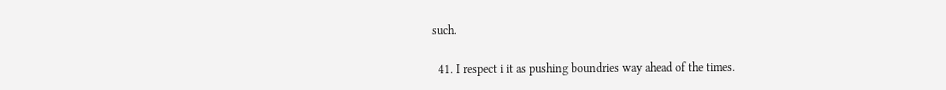such.

  41. I respect i it as pushing boundries way ahead of the times.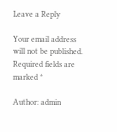Leave a Reply

Your email address will not be published. Required fields are marked *

Author: admin